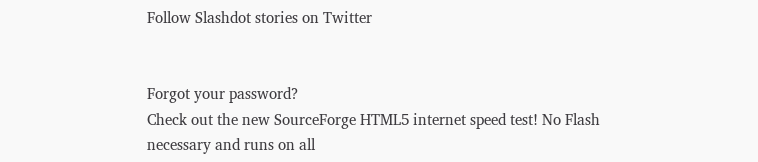Follow Slashdot stories on Twitter


Forgot your password?
Check out the new SourceForge HTML5 internet speed test! No Flash necessary and runs on all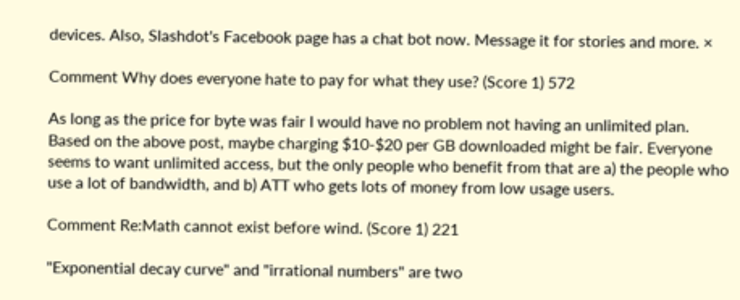devices. Also, Slashdot's Facebook page has a chat bot now. Message it for stories and more. ×

Comment Why does everyone hate to pay for what they use? (Score 1) 572

As long as the price for byte was fair I would have no problem not having an unlimited plan. Based on the above post, maybe charging $10-$20 per GB downloaded might be fair. Everyone seems to want unlimited access, but the only people who benefit from that are a) the people who use a lot of bandwidth, and b) ATT who gets lots of money from low usage users.

Comment Re:Math cannot exist before wind. (Score 1) 221

"Exponential decay curve" and "irrational numbers" are two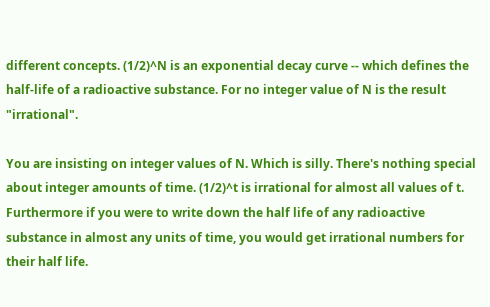different concepts. (1/2)^N is an exponential decay curve -- which defines the half-life of a radioactive substance. For no integer value of N is the result "irrational".

You are insisting on integer values of N. Which is silly. There's nothing special about integer amounts of time. (1/2)^t is irrational for almost all values of t. Furthermore if you were to write down the half life of any radioactive substance in almost any units of time, you would get irrational numbers for their half life.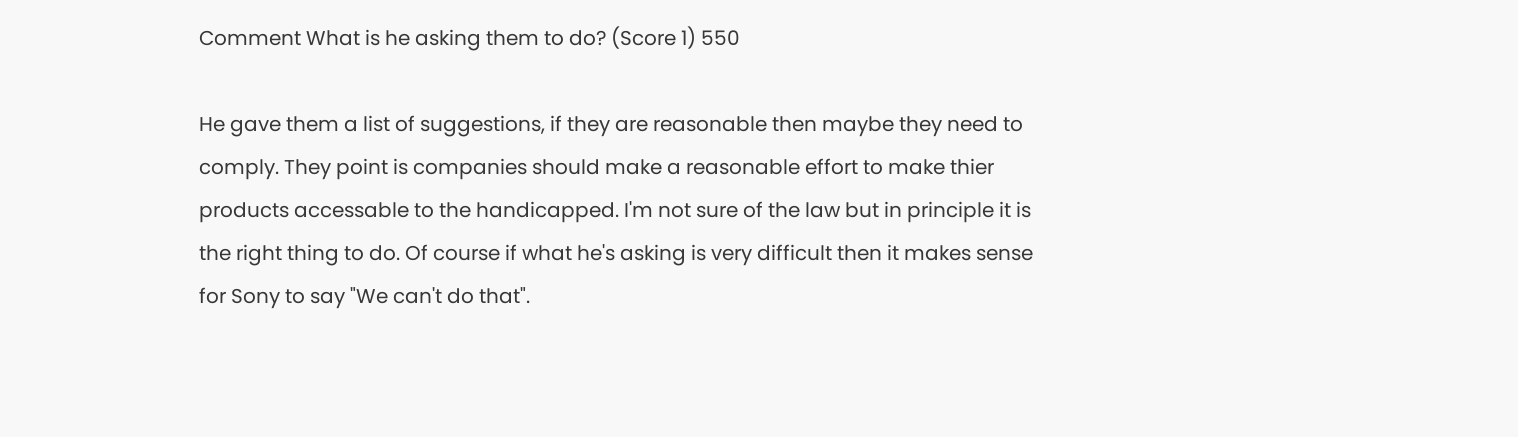Comment What is he asking them to do? (Score 1) 550

He gave them a list of suggestions, if they are reasonable then maybe they need to comply. They point is companies should make a reasonable effort to make thier products accessable to the handicapped. I'm not sure of the law but in principle it is the right thing to do. Of course if what he's asking is very difficult then it makes sense for Sony to say "We can't do that".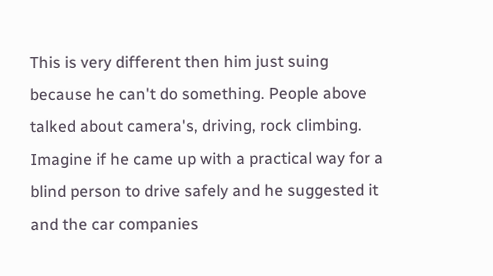This is very different then him just suing because he can't do something. People above talked about camera's, driving, rock climbing. Imagine if he came up with a practical way for a blind person to drive safely and he suggested it and the car companies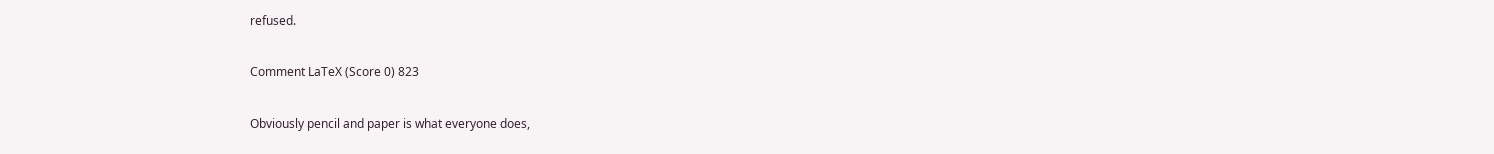refused.

Comment LaTeX (Score 0) 823

Obviously pencil and paper is what everyone does,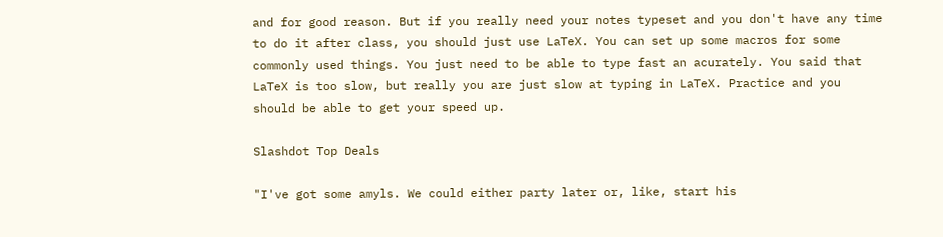and for good reason. But if you really need your notes typeset and you don't have any time to do it after class, you should just use LaTeX. You can set up some macros for some commonly used things. You just need to be able to type fast an acurately. You said that LaTeX is too slow, but really you are just slow at typing in LaTeX. Practice and you should be able to get your speed up.

Slashdot Top Deals

"I've got some amyls. We could either party later or, like, start his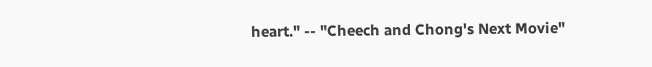heart." -- "Cheech and Chong's Next Movie"